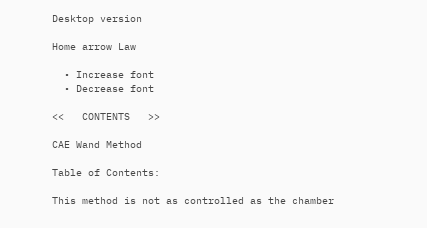Desktop version

Home arrow Law

  • Increase font
  • Decrease font

<<   CONTENTS   >>

CAE Wand Method

Table of Contents:

This method is not as controlled as the chamber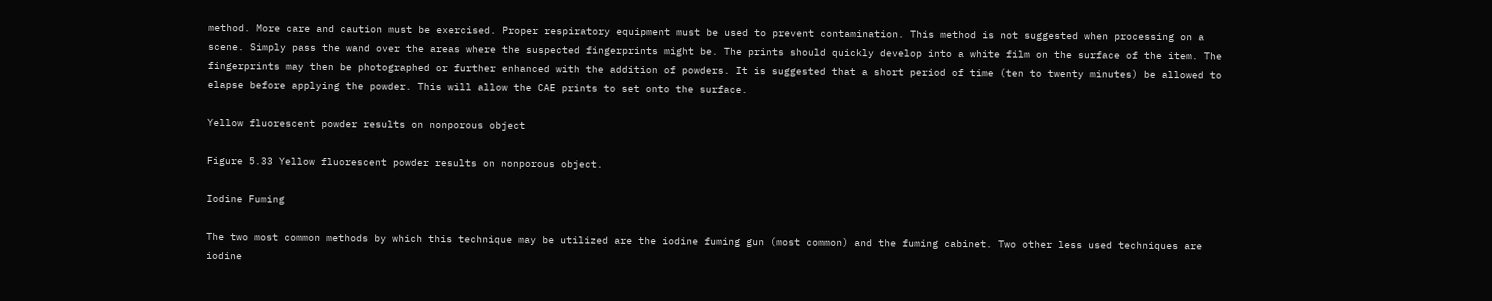method. More care and caution must be exercised. Proper respiratory equipment must be used to prevent contamination. This method is not suggested when processing on a scene. Simply pass the wand over the areas where the suspected fingerprints might be. The prints should quickly develop into a white film on the surface of the item. The fingerprints may then be photographed or further enhanced with the addition of powders. It is suggested that a short period of time (ten to twenty minutes) be allowed to elapse before applying the powder. This will allow the CAE prints to set onto the surface.

Yellow fluorescent powder results on nonporous object

Figure 5.33 Yellow fluorescent powder results on nonporous object.

Iodine Fuming

The two most common methods by which this technique may be utilized are the iodine fuming gun (most common) and the fuming cabinet. Two other less used techniques are iodine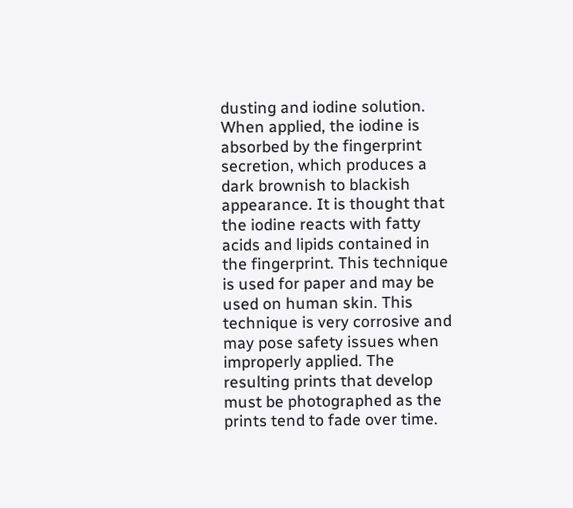dusting and iodine solution. When applied, the iodine is absorbed by the fingerprint secretion, which produces a dark brownish to blackish appearance. It is thought that the iodine reacts with fatty acids and lipids contained in the fingerprint. This technique is used for paper and may be used on human skin. This technique is very corrosive and may pose safety issues when improperly applied. The resulting prints that develop must be photographed as the prints tend to fade over time.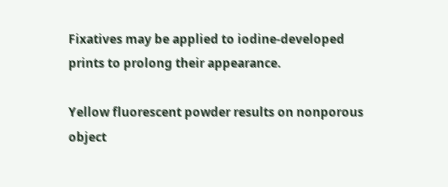Fixatives may be applied to iodine-developed prints to prolong their appearance.

Yellow fluorescent powder results on nonporous object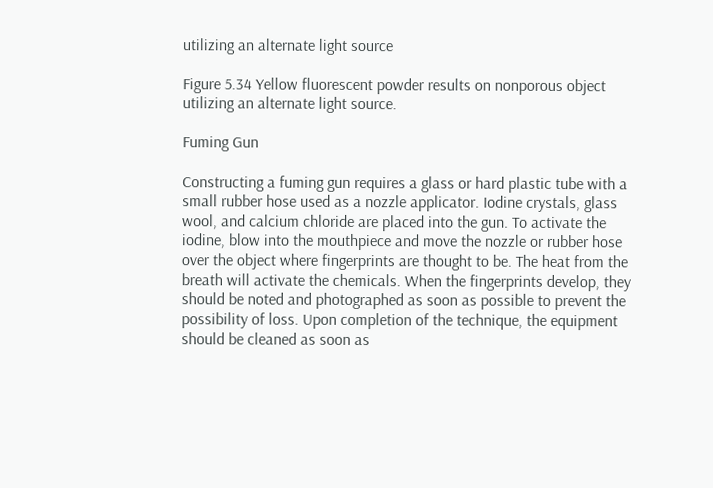utilizing an alternate light source

Figure 5.34 Yellow fluorescent powder results on nonporous object utilizing an alternate light source.

Fuming Gun

Constructing a fuming gun requires a glass or hard plastic tube with a small rubber hose used as a nozzle applicator. Iodine crystals, glass wool, and calcium chloride are placed into the gun. To activate the iodine, blow into the mouthpiece and move the nozzle or rubber hose over the object where fingerprints are thought to be. The heat from the breath will activate the chemicals. When the fingerprints develop, they should be noted and photographed as soon as possible to prevent the possibility of loss. Upon completion of the technique, the equipment should be cleaned as soon as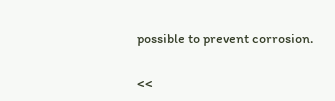possible to prevent corrosion.

<<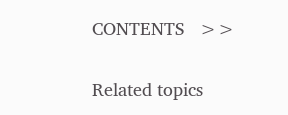CONTENTS   >>

Related topics